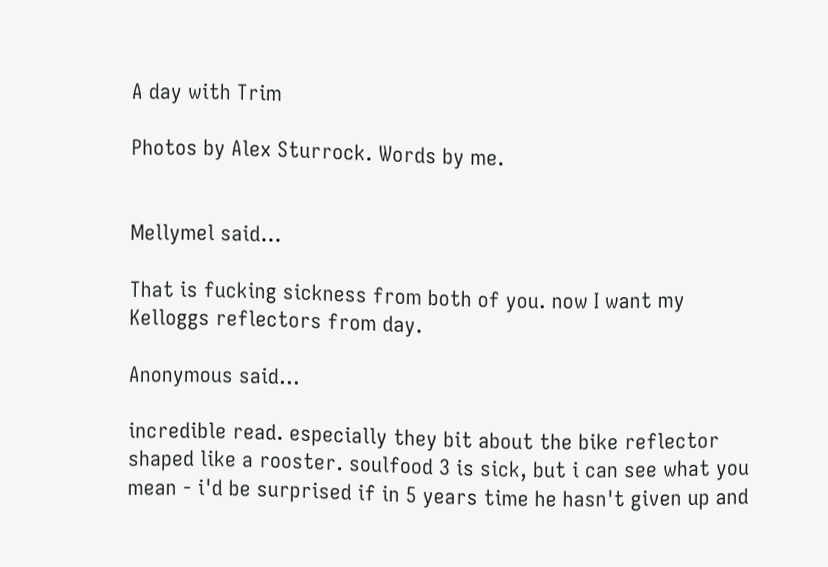A day with Trim

Photos by Alex Sturrock. Words by me.


Mellymel said...

That is fucking sickness from both of you. now I want my Kelloggs reflectors from day.

Anonymous said...

incredible read. especially they bit about the bike reflector shaped like a rooster. soulfood 3 is sick, but i can see what you mean - i'd be surprised if in 5 years time he hasn't given up and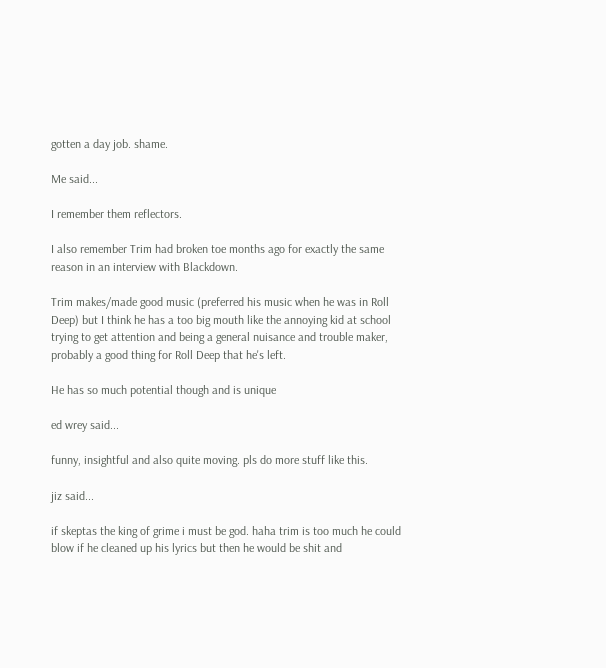gotten a day job. shame.

Me said...

I remember them reflectors.

I also remember Trim had broken toe months ago for exactly the same reason in an interview with Blackdown.

Trim makes/made good music (preferred his music when he was in Roll Deep) but I think he has a too big mouth like the annoying kid at school trying to get attention and being a general nuisance and trouble maker, probably a good thing for Roll Deep that he's left.

He has so much potential though and is unique

ed wrey said...

funny, insightful and also quite moving. pls do more stuff like this.

jiz said...

if skeptas the king of grime i must be god. haha trim is too much he could blow if he cleaned up his lyrics but then he would be shit and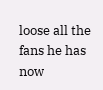loose all the fans he has now